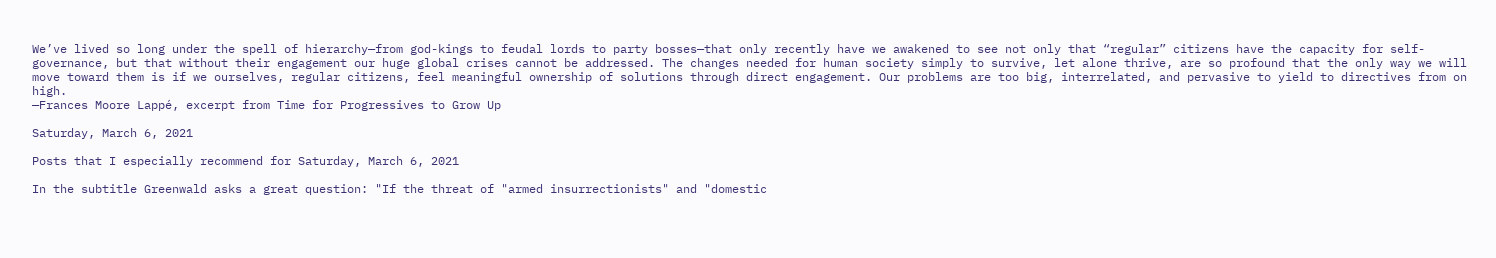We’ve lived so long under the spell of hierarchy—from god-kings to feudal lords to party bosses—that only recently have we awakened to see not only that “regular” citizens have the capacity for self-governance, but that without their engagement our huge global crises cannot be addressed. The changes needed for human society simply to survive, let alone thrive, are so profound that the only way we will move toward them is if we ourselves, regular citizens, feel meaningful ownership of solutions through direct engagement. Our problems are too big, interrelated, and pervasive to yield to directives from on high.
—Frances Moore Lappé, excerpt from Time for Progressives to Grow Up

Saturday, March 6, 2021

Posts that I especially recommend for Saturday, March 6, 2021

In the subtitle Greenwald asks a great question: "If the threat of "armed insurrectionists" and "domestic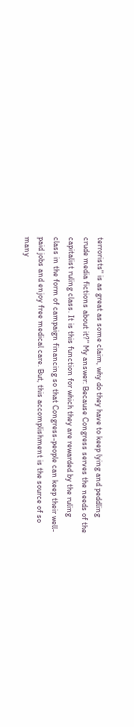terrorists" is as great as some claim, why do they have to keep lying and peddling crude media fictions about it?" My answer: Because Congress serves the needs of the capitalist ruling class. It is this function for which they are rewarded by the ruling class in the form of campaign financing so that Congress-people can keep their well-paid jobs and enjoy free medical care. But, this accomplishment is the source of so many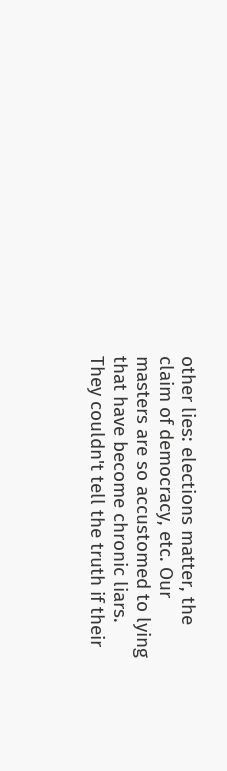other lies: elections matter, the claim of democracy, etc. Our masters are so accustomed to lying that have become chronic liars. They couldn't tell the truth if their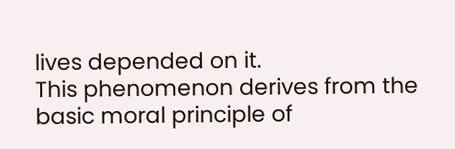lives depended on it.
This phenomenon derives from the basic moral principle of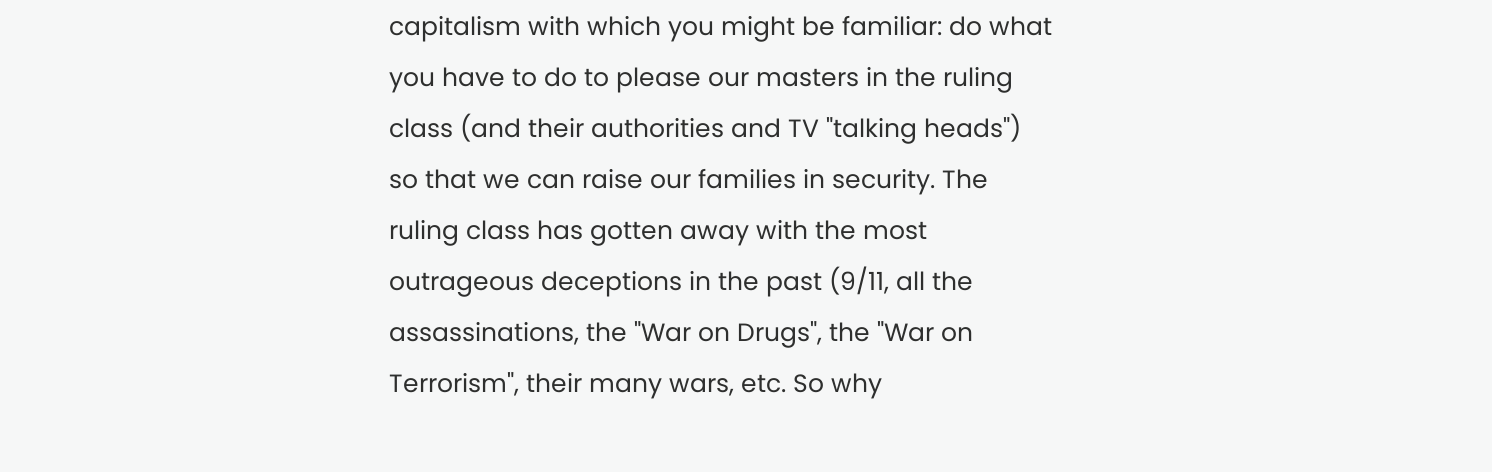capitalism with which you might be familiar: do what you have to do to please our masters in the ruling class (and their authorities and TV "talking heads") so that we can raise our families in security. The ruling class has gotten away with the most outrageous deceptions in the past (9/11, all the assassinations, the "War on Drugs", the "War on Terrorism", their many wars, etc. So why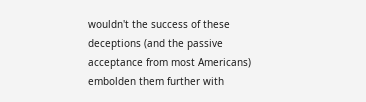wouldn't the success of these deceptions (and the passive acceptance from most Americans) embolden them further with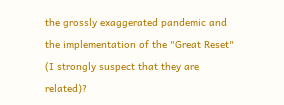the grossly exaggerated pandemic and the implementation of the "Great Reset" (I strongly suspect that they are related)?